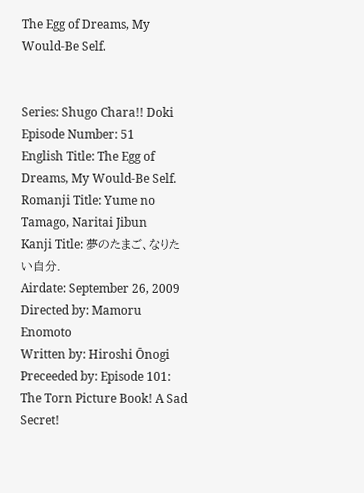The Egg of Dreams, My Would-Be Self.


Series: Shugo Chara!! Doki
Episode Number: 51
English Title: The Egg of Dreams, My Would-Be Self.
Romanji Title: Yume no Tamago, Naritai Jibun
Kanji Title: 夢のたまご、なりたい自分.
Airdate: September 26, 2009
Directed by: Mamoru Enomoto
Written by: Hiroshi Ōnogi
Preceeded by: Episode 101: The Torn Picture Book! A Sad Secret!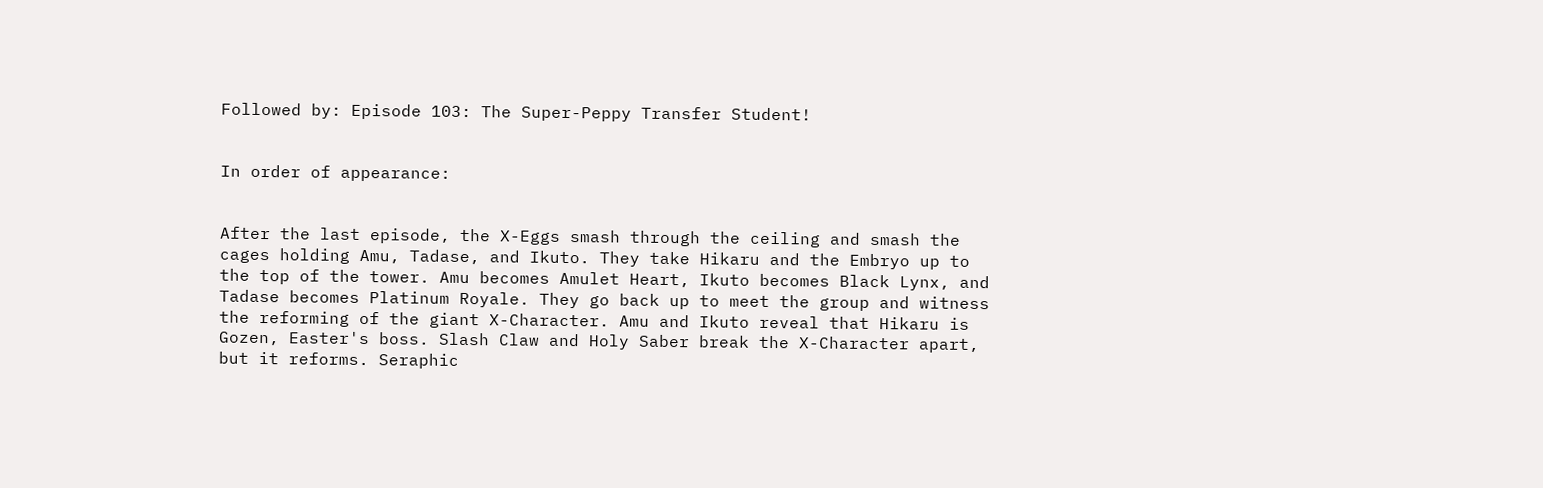Followed by: Episode 103: The Super-Peppy Transfer Student!


In order of appearance:


After the last episode, the X-Eggs smash through the ceiling and smash the cages holding Amu, Tadase, and Ikuto. They take Hikaru and the Embryo up to the top of the tower. Amu becomes Amulet Heart, Ikuto becomes Black Lynx, and Tadase becomes Platinum Royale. They go back up to meet the group and witness the reforming of the giant X-Character. Amu and Ikuto reveal that Hikaru is Gozen, Easter's boss. Slash Claw and Holy Saber break the X-Character apart, but it reforms. Seraphic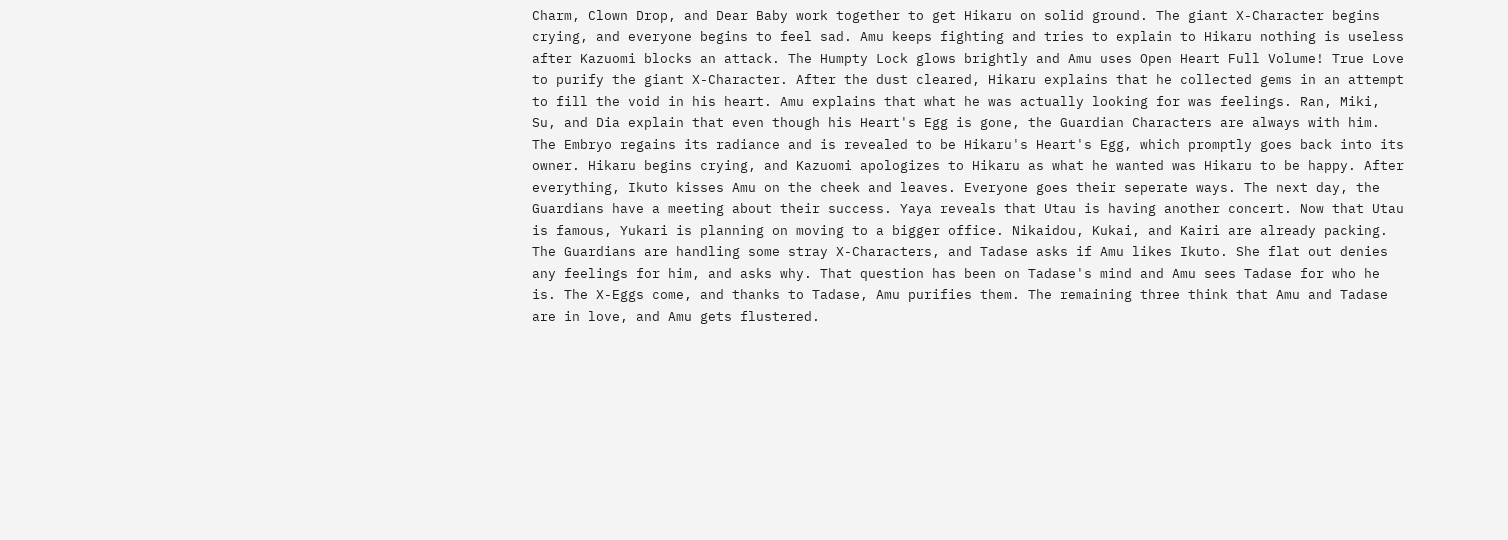Charm, Clown Drop, and Dear Baby work together to get Hikaru on solid ground. The giant X-Character begins crying, and everyone begins to feel sad. Amu keeps fighting and tries to explain to Hikaru nothing is useless after Kazuomi blocks an attack. The Humpty Lock glows brightly and Amu uses Open Heart Full Volume! True Love to purify the giant X-Character. After the dust cleared, Hikaru explains that he collected gems in an attempt to fill the void in his heart. Amu explains that what he was actually looking for was feelings. Ran, Miki, Su, and Dia explain that even though his Heart's Egg is gone, the Guardian Characters are always with him. The Embryo regains its radiance and is revealed to be Hikaru's Heart's Egg, which promptly goes back into its owner. Hikaru begins crying, and Kazuomi apologizes to Hikaru as what he wanted was Hikaru to be happy. After everything, Ikuto kisses Amu on the cheek and leaves. Everyone goes their seperate ways. The next day, the Guardians have a meeting about their success. Yaya reveals that Utau is having another concert. Now that Utau is famous, Yukari is planning on moving to a bigger office. Nikaidou, Kukai, and Kairi are already packing. The Guardians are handling some stray X-Characters, and Tadase asks if Amu likes Ikuto. She flat out denies any feelings for him, and asks why. That question has been on Tadase's mind and Amu sees Tadase for who he is. The X-Eggs come, and thanks to Tadase, Amu purifies them. The remaining three think that Amu and Tadase are in love, and Amu gets flustered.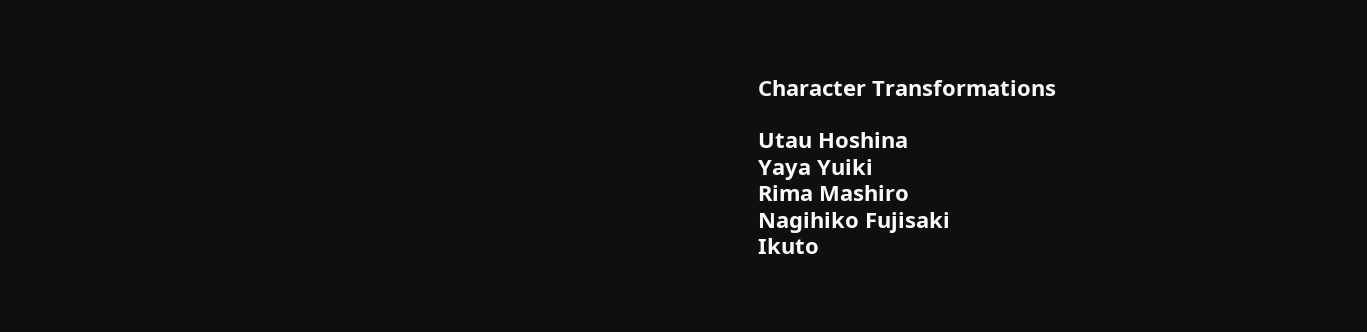Character Transformations

Utau Hoshina
Yaya Yuiki
Rima Mashiro
Nagihiko Fujisaki
Ikuto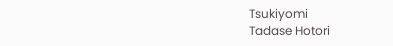Tsukiyomi
Tadase Hotori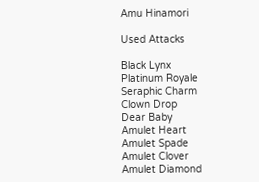Amu Hinamori

Used Attacks

Black Lynx
Platinum Royale
Seraphic Charm
Clown Drop
Dear Baby
Amulet Heart
Amulet Spade
Amulet Clover
Amulet Diamond